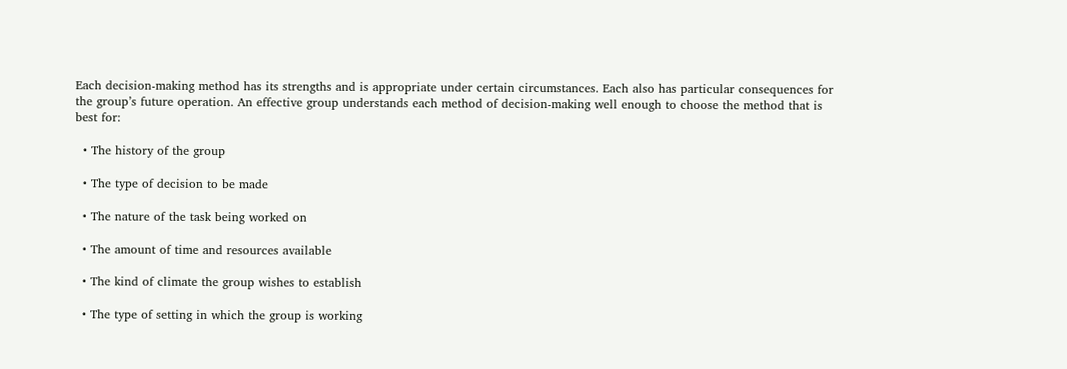Each decision-making method has its strengths and is appropriate under certain circumstances. Each also has particular consequences for the group’s future operation. An effective group understands each method of decision-making well enough to choose the method that is best for:

  • The history of the group

  • The type of decision to be made

  • The nature of the task being worked on

  • The amount of time and resources available

  • The kind of climate the group wishes to establish

  • The type of setting in which the group is working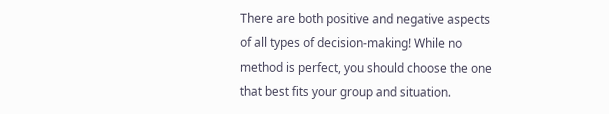There are both positive and negative aspects of all types of decision-making! While no method is perfect, you should choose the one that best fits your group and situation.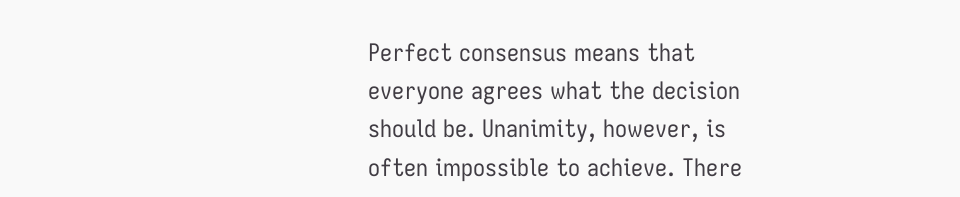Perfect consensus means that everyone agrees what the decision should be. Unanimity, however, is often impossible to achieve. There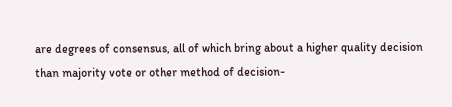are degrees of consensus, all of which bring about a higher quality decision than majority vote or other method of decision-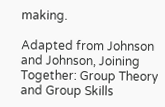making.

Adapted from Johnson and Johnson, Joining Together: Group Theory and Group Skills